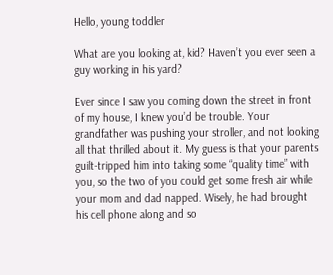Hello, young toddler

What are you looking at, kid? Haven’t you ever seen a guy working in his yard?

Ever since I saw you coming down the street in front of my house, I knew you’d be trouble. Your grandfather was pushing your stroller, and not looking all that thrilled about it. My guess is that your parents guilt-tripped him into taking some “quality time” with you, so the two of you could get some fresh air while your mom and dad napped. Wisely, he had brought his cell phone along and so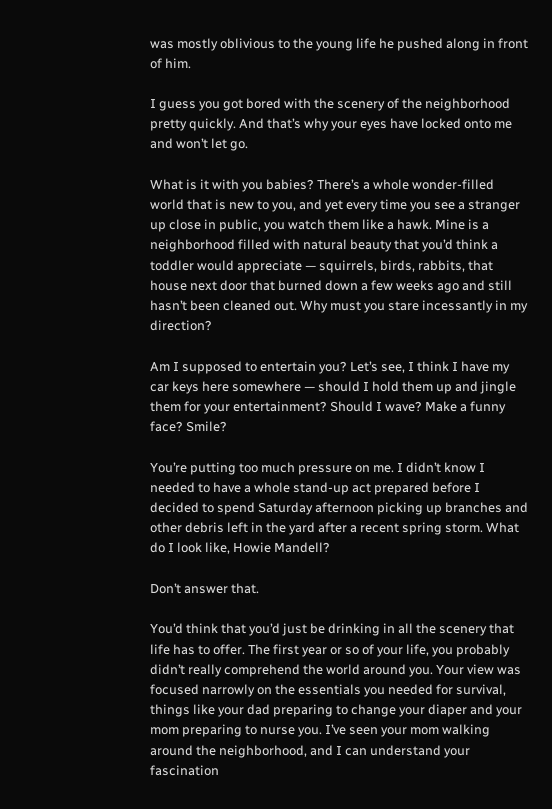was mostly oblivious to the young life he pushed along in front of him.

I guess you got bored with the scenery of the neighborhood pretty quickly. And that’s why your eyes have locked onto me and won’t let go.

What is it with you babies? There’s a whole wonder-filled world that is new to you, and yet every time you see a stranger up close in public, you watch them like a hawk. Mine is a neighborhood filled with natural beauty that you’d think a toddler would appreciate — squirrels, birds, rabbits, that house next door that burned down a few weeks ago and still hasn’t been cleaned out. Why must you stare incessantly in my direction?

Am I supposed to entertain you? Let’s see, I think I have my car keys here somewhere — should I hold them up and jingle them for your entertainment? Should I wave? Make a funny face? Smile?

You’re putting too much pressure on me. I didn’t know I needed to have a whole stand-up act prepared before I decided to spend Saturday afternoon picking up branches and other debris left in the yard after a recent spring storm. What do I look like, Howie Mandell?

Don’t answer that.

You’d think that you’d just be drinking in all the scenery that life has to offer. The first year or so of your life, you probably didn’t really comprehend the world around you. Your view was focused narrowly on the essentials you needed for survival, things like your dad preparing to change your diaper and your mom preparing to nurse you. I’ve seen your mom walking around the neighborhood, and I can understand your fascination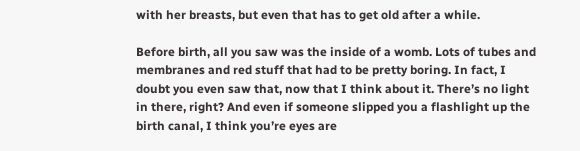with her breasts, but even that has to get old after a while.

Before birth, all you saw was the inside of a womb. Lots of tubes and membranes and red stuff that had to be pretty boring. In fact, I doubt you even saw that, now that I think about it. There’s no light in there, right? And even if someone slipped you a flashlight up the birth canal, I think you’re eyes are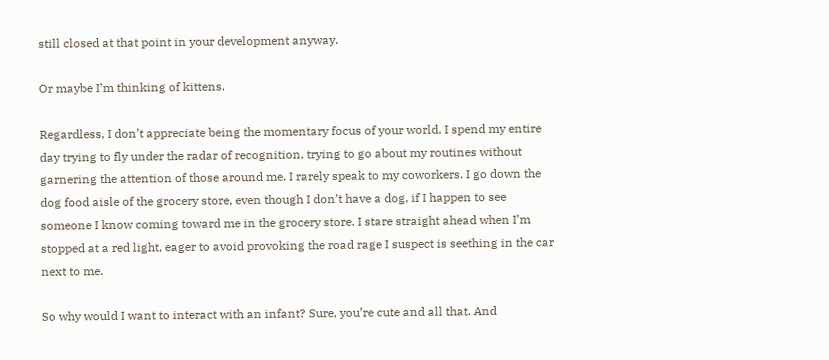still closed at that point in your development anyway.

Or maybe I’m thinking of kittens.

Regardless, I don’t appreciate being the momentary focus of your world. I spend my entire day trying to fly under the radar of recognition, trying to go about my routines without garnering the attention of those around me. I rarely speak to my coworkers. I go down the dog food aisle of the grocery store, even though I don’t have a dog, if I happen to see someone I know coming toward me in the grocery store. I stare straight ahead when I’m stopped at a red light, eager to avoid provoking the road rage I suspect is seething in the car next to me.

So why would I want to interact with an infant? Sure, you’re cute and all that. And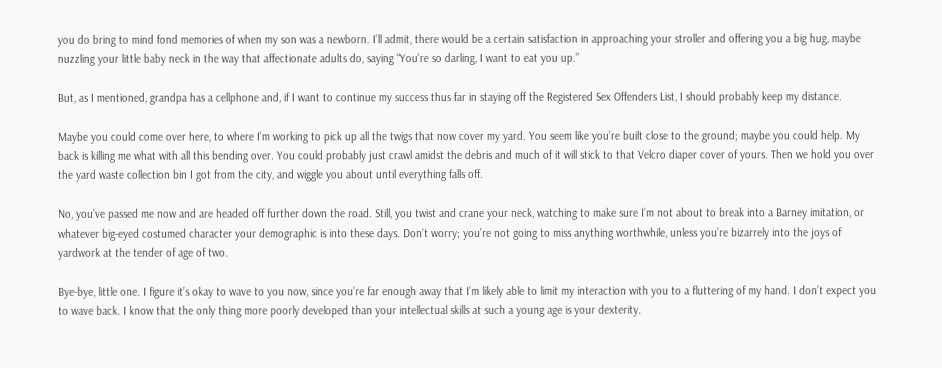you do bring to mind fond memories of when my son was a newborn. I’ll admit, there would be a certain satisfaction in approaching your stroller and offering you a big hug, maybe nuzzling your little baby neck in the way that affectionate adults do, saying “You’re so darling, I want to eat you up.”

But, as I mentioned, grandpa has a cellphone and, if I want to continue my success thus far in staying off the Registered Sex Offenders List, I should probably keep my distance.

Maybe you could come over here, to where I’m working to pick up all the twigs that now cover my yard. You seem like you’re built close to the ground; maybe you could help. My back is killing me what with all this bending over. You could probably just crawl amidst the debris and much of it will stick to that Velcro diaper cover of yours. Then we hold you over the yard waste collection bin I got from the city, and wiggle you about until everything falls off.

No, you’ve passed me now and are headed off further down the road. Still, you twist and crane your neck, watching to make sure I’m not about to break into a Barney imitation, or whatever big-eyed costumed character your demographic is into these days. Don’t worry; you’re not going to miss anything worthwhile, unless you’re bizarrely into the joys of yardwork at the tender of age of two.

Bye-bye, little one. I figure it’s okay to wave to you now, since you’re far enough away that I’m likely able to limit my interaction with you to a fluttering of my hand. I don’t expect you to wave back. I know that the only thing more poorly developed than your intellectual skills at such a young age is your dexterity.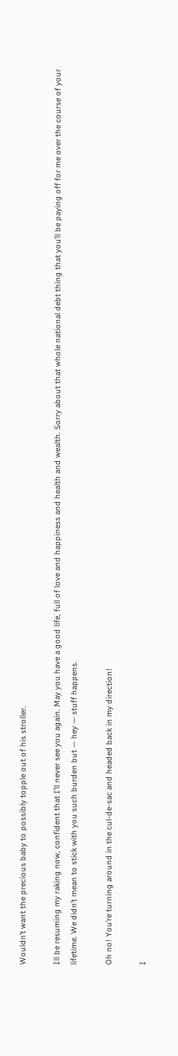Wouldn’t want the precious baby to possibly topple out of his stroller.

Ill be resuming my raking now, confident that I’ll never see you again. May you have a good life, full of love and happiness and health and wealth. Sorry about that whole national debt thing that you’ll be paying off for me over the course of your lifetime. We didn’t mean to stick with you such burden but — hey — stuff happens.

Oh no! You’re turning around in the cul-de-sac and headed back in my direction!

I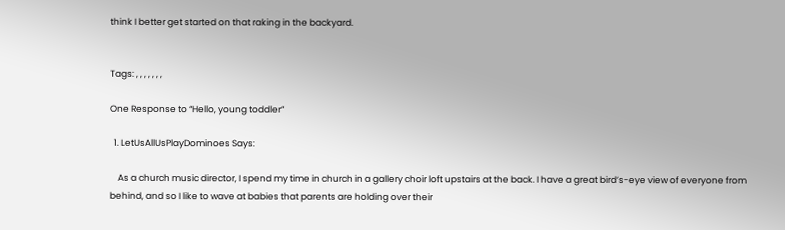think I better get started on that raking in the backyard.


Tags: , , , , , , ,

One Response to “Hello, young toddler”

  1. LetUsAllUsPlayDominoes Says:

    As a church music director, I spend my time in church in a gallery choir loft upstairs at the back. I have a great bird’s-eye view of everyone from behind, and so I like to wave at babies that parents are holding over their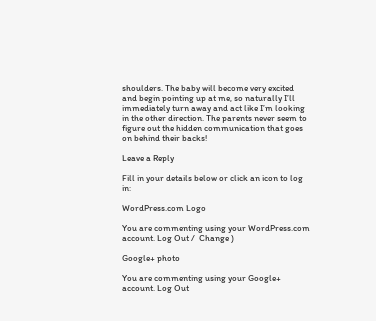shoulders. The baby will become very excited and begin pointing up at me, so naturally I’ll immediately turn away and act like I’m looking in the other direction. The parents never seem to figure out the hidden communication that goes on behind their backs!

Leave a Reply

Fill in your details below or click an icon to log in:

WordPress.com Logo

You are commenting using your WordPress.com account. Log Out /  Change )

Google+ photo

You are commenting using your Google+ account. Log Out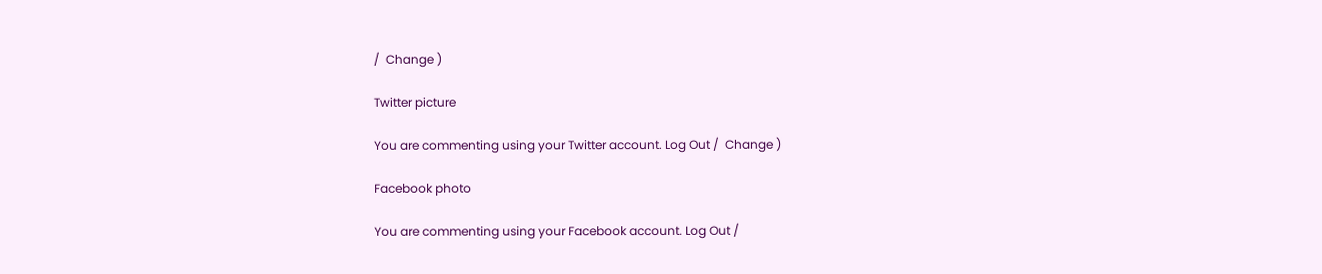/  Change )

Twitter picture

You are commenting using your Twitter account. Log Out /  Change )

Facebook photo

You are commenting using your Facebook account. Log Out /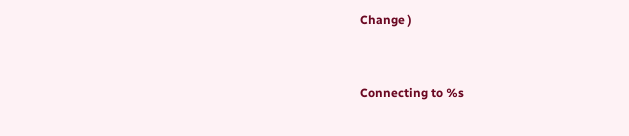Change )


Connecting to %s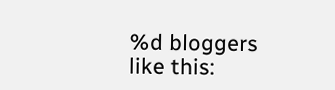%d bloggers like this: